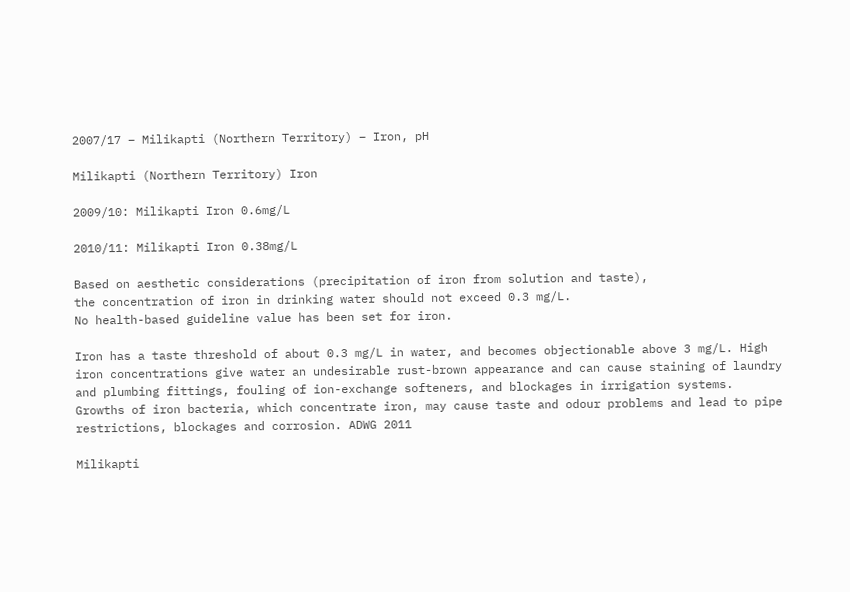2007/17 – Milikapti (Northern Territory) – Iron, pH

Milikapti (Northern Territory) Iron

2009/10: Milikapti Iron 0.6mg/L

2010/11: Milikapti Iron 0.38mg/L

Based on aesthetic considerations (precipitation of iron from solution and taste),
the concentration of iron in drinking water should not exceed 0.3 mg/L.
No health-based guideline value has been set for iron.

Iron has a taste threshold of about 0.3 mg/L in water, and becomes objectionable above 3 mg/L. High iron concentrations give water an undesirable rust-brown appearance and can cause staining of laundry and plumbing fittings, fouling of ion-exchange softeners, and blockages in irrigation systems. Growths of iron bacteria, which concentrate iron, may cause taste and odour problems and lead to pipe restrictions, blockages and corrosion. ADWG 2011

Milikapti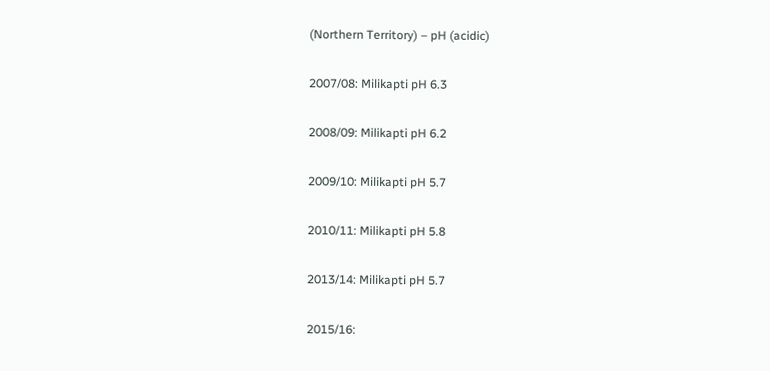(Northern Territory) – pH (acidic)

2007/08: Milikapti pH 6.3

2008/09: Milikapti pH 6.2

2009/10: Milikapti pH 5.7

2010/11: Milikapti pH 5.8

2013/14: Milikapti pH 5.7

2015/16: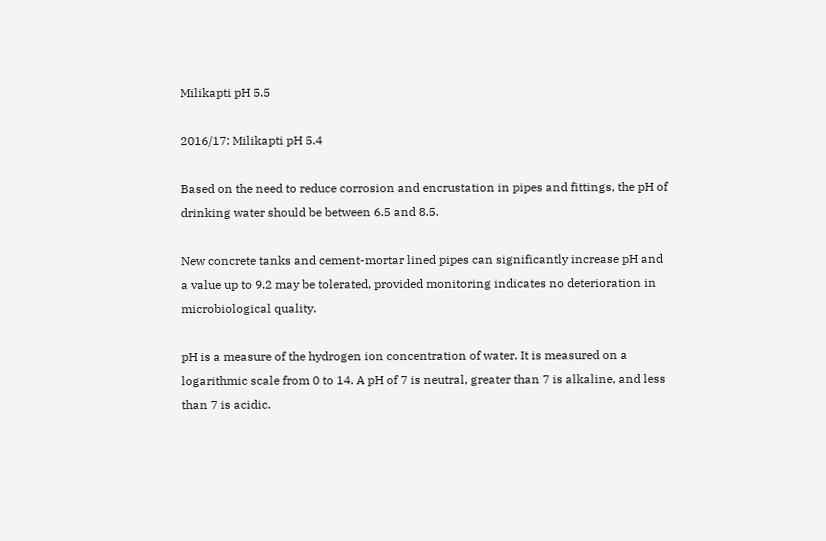Milikapti pH 5.5

2016/17: Milikapti pH 5.4

Based on the need to reduce corrosion and encrustation in pipes and fittings, the pH of
drinking water should be between 6.5 and 8.5.

New concrete tanks and cement-mortar lined pipes can significantly increase pH and
a value up to 9.2 may be tolerated, provided monitoring indicates no deterioration in
microbiological quality.

pH is a measure of the hydrogen ion concentration of water. It is measured on a logarithmic scale from 0 to 14. A pH of 7 is neutral, greater than 7 is alkaline, and less than 7 is acidic.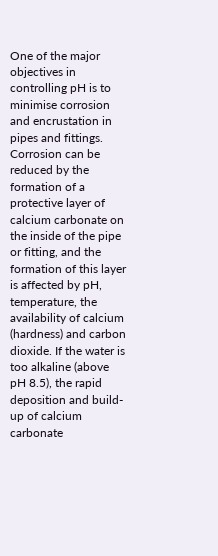One of the major objectives in controlling pH is to minimise corrosion and encrustation in pipes and fittings. Corrosion can be reduced by the formation of a protective layer of calcium carbonate on the inside of the pipe or fitting, and the formation of this layer is affected by pH, temperature, the availability of calcium (hardness) and carbon dioxide. If the water is too alkaline (above pH 8.5), the rapid deposition and build-up of calcium carbonate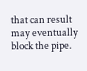that can result may eventually block the pipe.